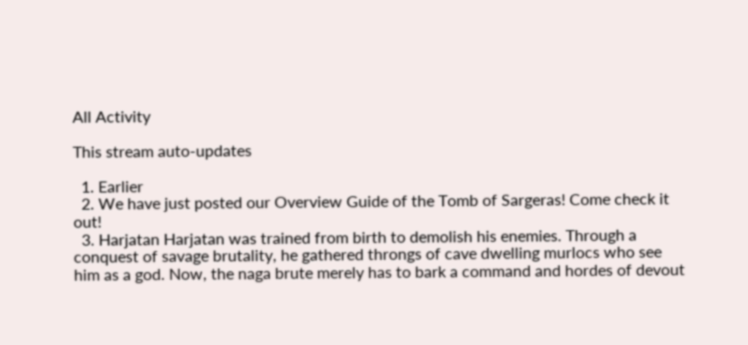All Activity

This stream auto-updates

  1. Earlier
  2. We have just posted our Overview Guide of the Tomb of Sargeras! Come check it out!
  3. Harjatan Harjatan was trained from birth to demolish his enemies. Through a conquest of savage brutality, he gathered throngs of cave dwelling murlocs who see him as a god. Now, the naga brute merely has to bark a command and hordes of devout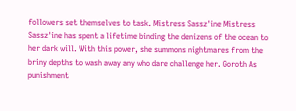followers set themselves to task. Mistress Sassz'ine Mistress Sassz'ine has spent a lifetime binding the denizens of the ocean to her dark will. With this power, she summons nightmares from the briny depths to wash away any who dare challenge her. Goroth As punishment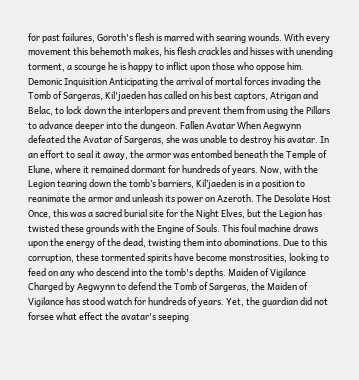for past failures, Goroth's flesh is marred with searing wounds. With every movement this behemoth makes, his flesh crackles and hisses with unending torment, a scourge he is happy to inflict upon those who oppose him. Demonic Inquisition Anticipating the arrival of mortal forces invading the Tomb of Sargeras, Kil'jaeden has called on his best captors, Atrigan and Belac, to lock down the interlopers and prevent them from using the Pillars to advance deeper into the dungeon. Fallen Avatar When Aegwynn defeated the Avatar of Sargeras, she was unable to destroy his avatar. In an effort to seal it away, the armor was entombed beneath the Temple of Elune, where it remained dormant for hundreds of years. Now, with the Legion tearing down the tomb’s barriers, Kil’jaeden is in a position to reanimate the armor and unleash its power on Azeroth. The Desolate Host Once, this was a sacred burial site for the Night Elves, but the Legion has twisted these grounds with the Engine of Souls. This foul machine draws upon the energy of the dead, twisting them into abominations. Due to this corruption, these tormented spirits have become monstrosities, looking to feed on any who descend into the tomb's depths. Maiden of Vigilance Charged by Aegwynn to defend the Tomb of Sargeras, the Maiden of Vigilance has stood watch for hundreds of years. Yet, the guardian did not forsee what effect the avatar's seeping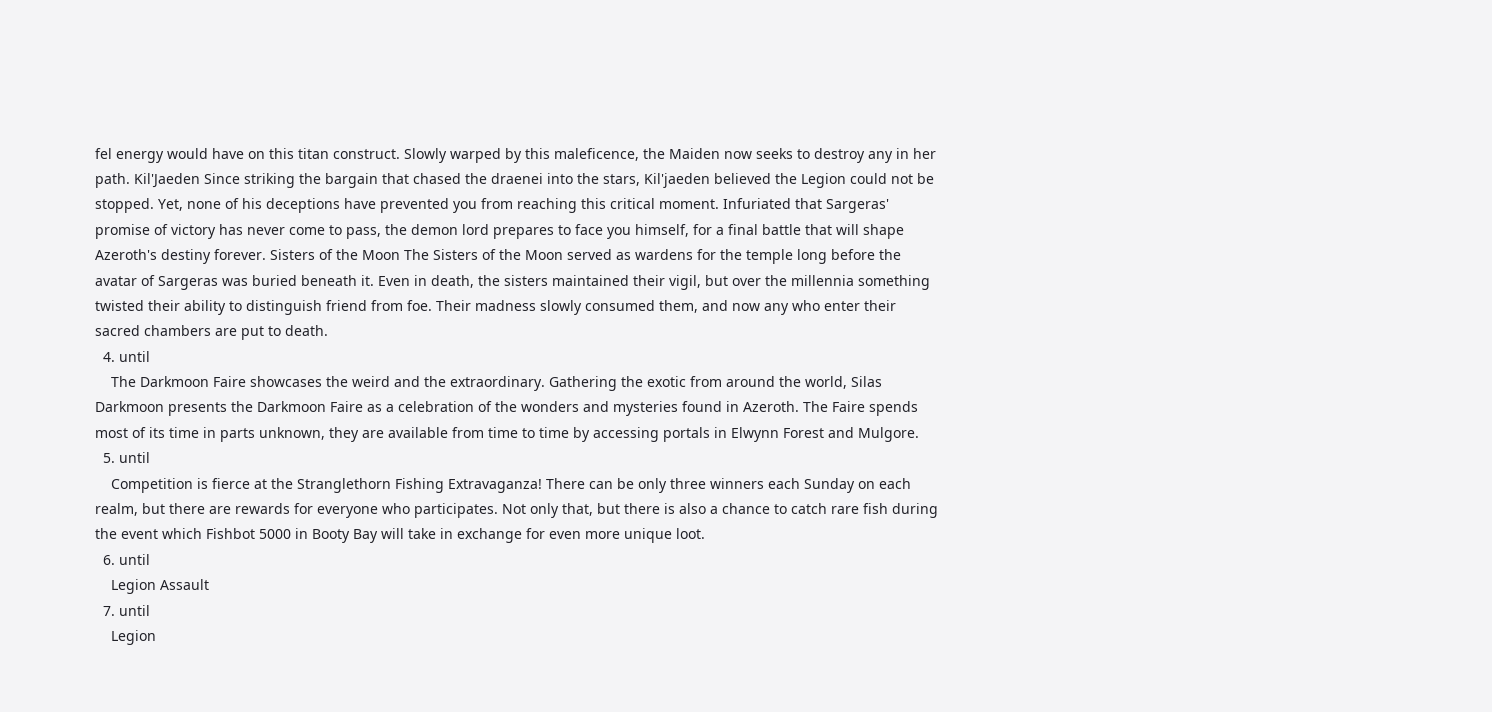fel energy would have on this titan construct. Slowly warped by this maleficence, the Maiden now seeks to destroy any in her path. Kil'Jaeden Since striking the bargain that chased the draenei into the stars, Kil'jaeden believed the Legion could not be stopped. Yet, none of his deceptions have prevented you from reaching this critical moment. Infuriated that Sargeras' promise of victory has never come to pass, the demon lord prepares to face you himself, for a final battle that will shape Azeroth's destiny forever. Sisters of the Moon The Sisters of the Moon served as wardens for the temple long before the avatar of Sargeras was buried beneath it. Even in death, the sisters maintained their vigil, but over the millennia something twisted their ability to distinguish friend from foe. Their madness slowly consumed them, and now any who enter their sacred chambers are put to death.
  4. until
    The Darkmoon Faire showcases the weird and the extraordinary. Gathering the exotic from around the world, Silas Darkmoon presents the Darkmoon Faire as a celebration of the wonders and mysteries found in Azeroth. The Faire spends most of its time in parts unknown, they are available from time to time by accessing portals in Elwynn Forest and Mulgore.
  5. until
    Competition is fierce at the Stranglethorn Fishing Extravaganza! There can be only three winners each Sunday on each realm, but there are rewards for everyone who participates. Not only that, but there is also a chance to catch rare fish during the event which Fishbot 5000 in Booty Bay will take in exchange for even more unique loot.
  6. until
    Legion Assault
  7. until
    Legion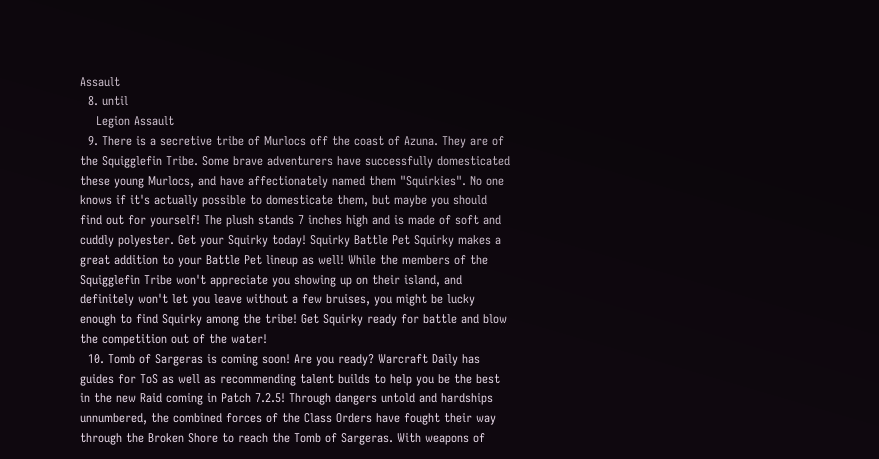Assault
  8. until
    Legion Assault
  9. There is a secretive tribe of Murlocs off the coast of Azuna. They are of the Squigglefin Tribe. Some brave adventurers have successfully domesticated these young Murlocs, and have affectionately named them "Squirkies". No one knows if it's actually possible to domesticate them, but maybe you should find out for yourself! The plush stands 7 inches high and is made of soft and cuddly polyester. Get your Squirky today! Squirky Battle Pet Squirky makes a great addition to your Battle Pet lineup as well! While the members of the Squigglefin Tribe won't appreciate you showing up on their island, and definitely won't let you leave without a few bruises, you might be lucky enough to find Squirky among the tribe! Get Squirky ready for battle and blow the competition out of the water!
  10. Tomb of Sargeras is coming soon! Are you ready? Warcraft Daily has guides for ToS as well as recommending talent builds to help you be the best in the new Raid coming in Patch 7.2.5! Through dangers untold and hardships unnumbered, the combined forces of the Class Orders have fought their way through the Broken Shore to reach the Tomb of Sargeras. With weapons of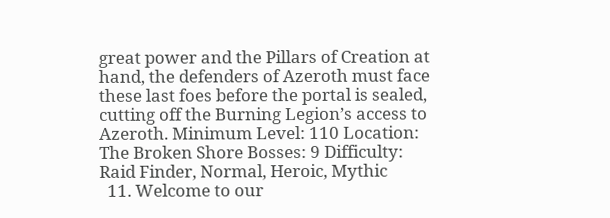great power and the Pillars of Creation at hand, the defenders of Azeroth must face these last foes before the portal is sealed, cutting off the Burning Legion’s access to Azeroth. Minimum Level: 110 Location: The Broken Shore Bosses: 9 Difficulty: Raid Finder, Normal, Heroic, Mythic
  11. Welcome to our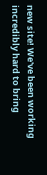new site! We've been working incredibly hard to bring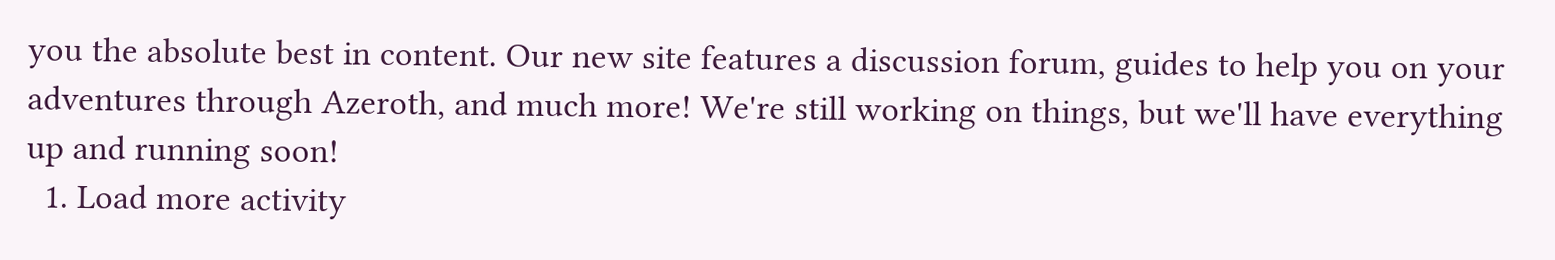you the absolute best in content. Our new site features a discussion forum, guides to help you on your adventures through Azeroth, and much more! We're still working on things, but we'll have everything up and running soon!
  1. Load more activity